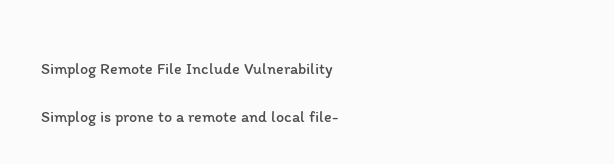Simplog Remote File Include Vulnerability

Simplog is prone to a remote and local file-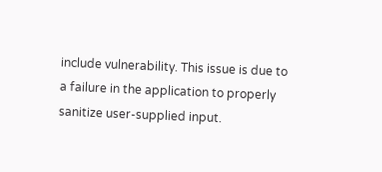include vulnerability. This issue is due to a failure in the application to properly sanitize user-supplied input.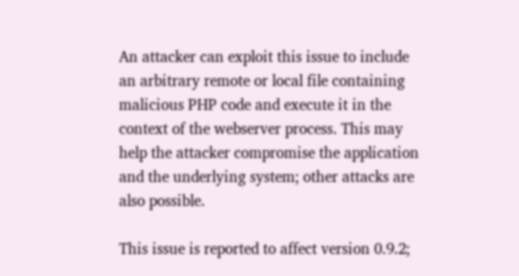An attacker can exploit this issue to include an arbitrary remote or local file containing malicious PHP code and execute it in the context of the webserver process. This may help the attacker compromise the application and the underlying system; other attacks are also possible.

This issue is reported to affect version 0.9.2;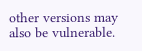other versions may also be vulnerable.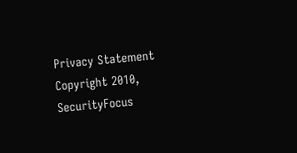Privacy Statement
Copyright 2010, SecurityFocus